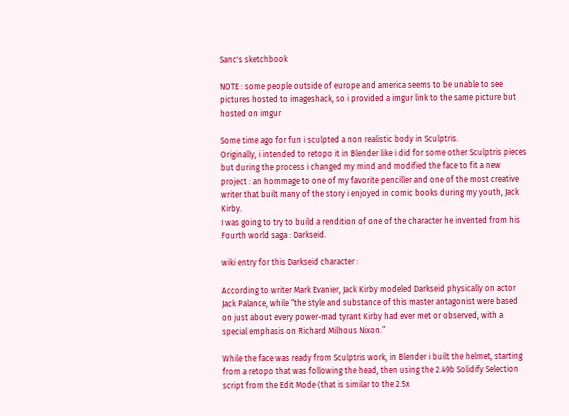Sanc's sketchbook

NOTE : some people outside of europe and america seems to be unable to see pictures hosted to imageshack, so i provided a imgur link to the same picture but hosted on imgur

Some time ago for fun i sculpted a non realistic body in Sculptris.
Originally, i intended to retopo it in Blender like i did for some other Sculptris pieces but during the process i changed my mind and modified the face to fit a new project : an hommage to one of my favorite penciller and one of the most creative writer that built many of the story i enjoyed in comic books during my youth, Jack Kirby.
I was going to try to build a rendition of one of the character he invented from his Fourth world saga : Darkseid.

wiki entry for this Darkseid character :

According to writer Mark Evanier, Jack Kirby modeled Darkseid physically on actor Jack Palance, while “the style and substance of this master antagonist were based on just about every power-mad tyrant Kirby had ever met or observed, with a special emphasis on Richard Milhous Nixon.”

While the face was ready from Sculptris work, in Blender i built the helmet, starting from a retopo that was following the head, then using the 2.49b Solidify Selection script from the Edit Mode (that is similar to the 2.5x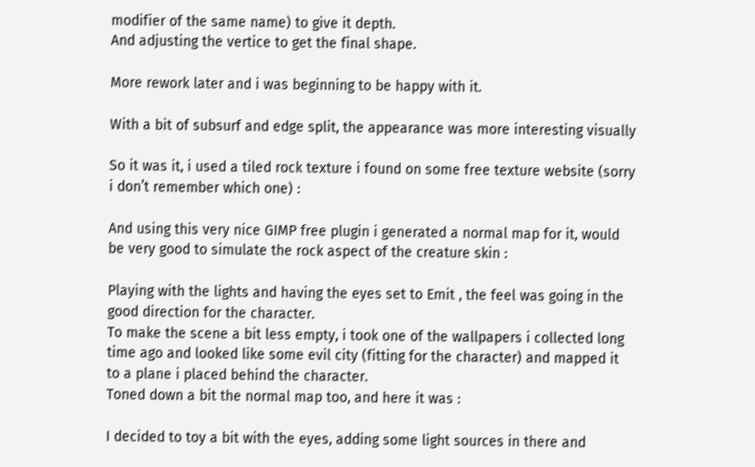modifier of the same name) to give it depth.
And adjusting the vertice to get the final shape.

More rework later and i was beginning to be happy with it.

With a bit of subsurf and edge split, the appearance was more interesting visually

So it was it, i used a tiled rock texture i found on some free texture website (sorry i don’t remember which one) :

And using this very nice GIMP free plugin i generated a normal map for it, would be very good to simulate the rock aspect of the creature skin :

Playing with the lights and having the eyes set to Emit , the feel was going in the good direction for the character.
To make the scene a bit less empty, i took one of the wallpapers i collected long time ago and looked like some evil city (fitting for the character) and mapped it to a plane i placed behind the character.
Toned down a bit the normal map too, and here it was :

I decided to toy a bit with the eyes, adding some light sources in there and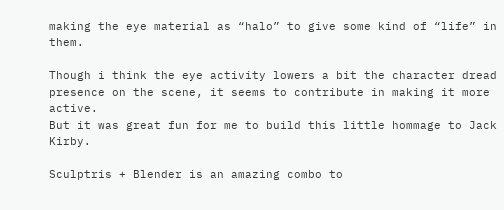making the eye material as “halo” to give some kind of “life” in them.

Though i think the eye activity lowers a bit the character dread presence on the scene, it seems to contribute in making it more active.
But it was great fun for me to build this little hommage to Jack Kirby.

Sculptris + Blender is an amazing combo to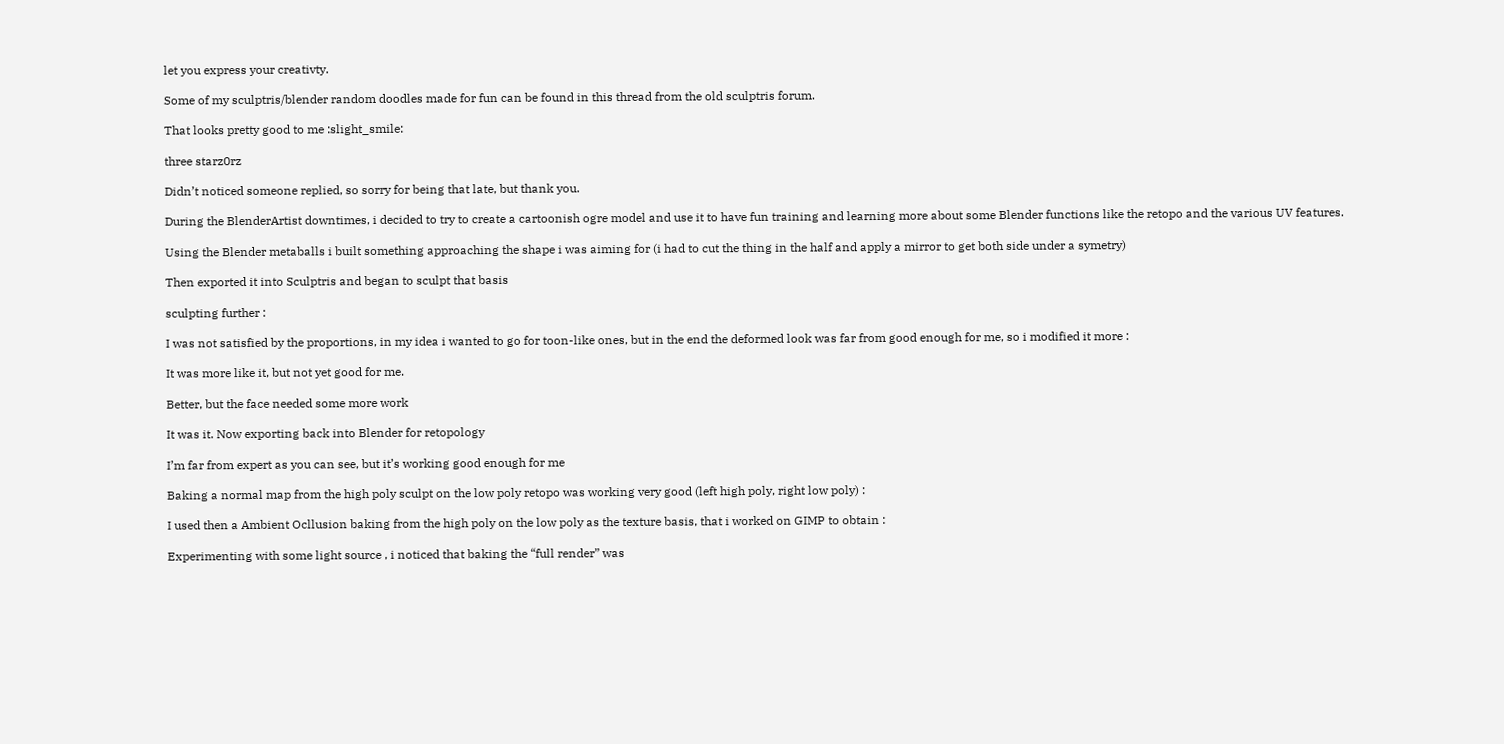let you express your creativty.

Some of my sculptris/blender random doodles made for fun can be found in this thread from the old sculptris forum.

That looks pretty good to me :slight_smile:

three starz0rz

Didn’t noticed someone replied, so sorry for being that late, but thank you.

During the BlenderArtist downtimes, i decided to try to create a cartoonish ogre model and use it to have fun training and learning more about some Blender functions like the retopo and the various UV features.

Using the Blender metaballs i built something approaching the shape i was aiming for (i had to cut the thing in the half and apply a mirror to get both side under a symetry)

Then exported it into Sculptris and began to sculpt that basis

sculpting further :

I was not satisfied by the proportions, in my idea i wanted to go for toon-like ones, but in the end the deformed look was far from good enough for me, so i modified it more :

It was more like it, but not yet good for me.

Better, but the face needed some more work

It was it. Now exporting back into Blender for retopology

I’m far from expert as you can see, but it’s working good enough for me

Baking a normal map from the high poly sculpt on the low poly retopo was working very good (left high poly, right low poly) :

I used then a Ambient Ocllusion baking from the high poly on the low poly as the texture basis, that i worked on GIMP to obtain :

Experimenting with some light source , i noticed that baking the “full render” was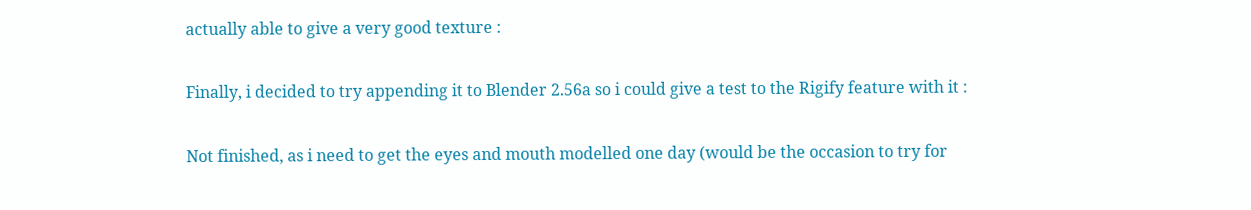actually able to give a very good texture :

Finally, i decided to try appending it to Blender 2.56a so i could give a test to the Rigify feature with it :

Not finished, as i need to get the eyes and mouth modelled one day (would be the occasion to try for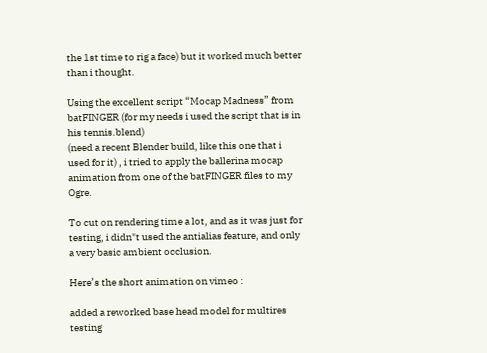the 1st time to rig a face) but it worked much better than i thought.

Using the excellent script “Mocap Madness” from batFINGER (for my needs i used the script that is in his tennis.blend)
(need a recent Blender build, like this one that i used for it) , i tried to apply the ballerina mocap animation from one of the batFINGER files to my Ogre.

To cut on rendering time a lot, and as it was just for testing, i didn"t used the antialias feature, and only a very basic ambient occlusion.

Here’s the short animation on vimeo :

added a reworked base head model for multires testing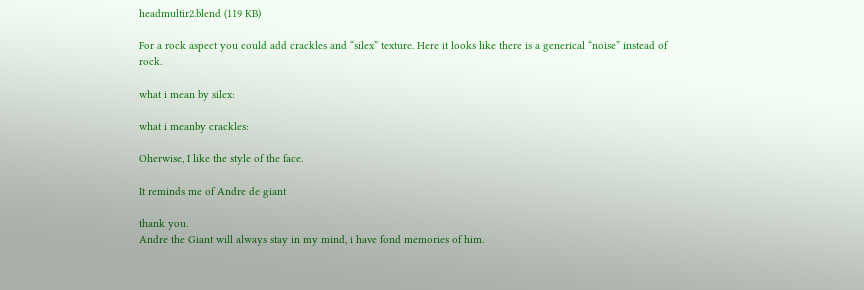headmultir2.blend (119 KB)

For a rock aspect you could add crackles and “silex” texture. Here it looks like there is a generical “noise” instead of rock.

what i mean by silex:

what i meanby crackles:

Oherwise, I like the style of the face.

It reminds me of Andre de giant

thank you.
Andre the Giant will always stay in my mind, i have fond memories of him.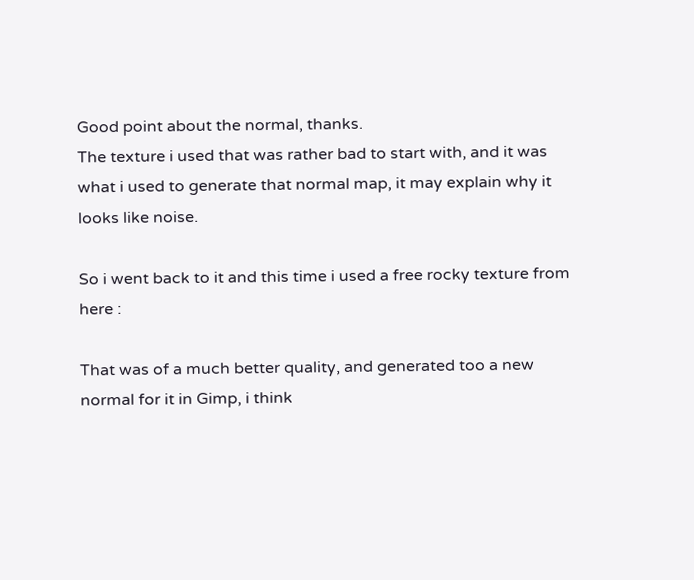Good point about the normal, thanks.
The texture i used that was rather bad to start with, and it was what i used to generate that normal map, it may explain why it looks like noise.

So i went back to it and this time i used a free rocky texture from here :

That was of a much better quality, and generated too a new normal for it in Gimp, i think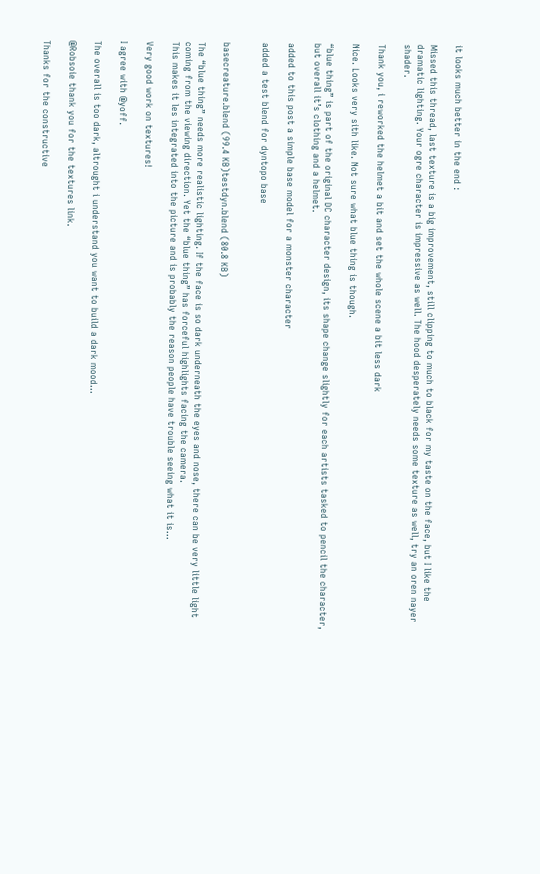it looks much better in the end :

Missed this thread, last texture is a big improvement, still clipping to much to black for my taste on the face, but I like the dramatic lighting. Your ogre character is impressive as well. The hood desperately needs some texture as well, try an oren nayer shader.

Thank you, i reworked the helmet a bit and set the whole scene a bit less dark

Nice. Looks very sith like. Not sure what blue thing is though.

“blue thing” is part of the original DC character design, its shape change slightly for each artists tasked to pencil the character, but overall it’s clothing and a helmet.

added to this post a simple base model for a monster character

added a test blend for dyntopo base


basecreature.blend (99.4 KB)testdyn.blend (80.8 KB)

The “blue thing” needs more realistic lighting. If the face is so dark underneath the eyes and nose, there can be very little light coming from the viewing direction. Yet the “blue thing” has forceful highlights facing the camera.
This makes it les integrated into the picture and is probably the reason people have trouble seeing what it is…

Very good work on textures!

I agree with @yoff.

The overall is too dark, altrought i understand you want to build a dark mood…

@Robsoie thank you for the textures link.

Thanks for the constructive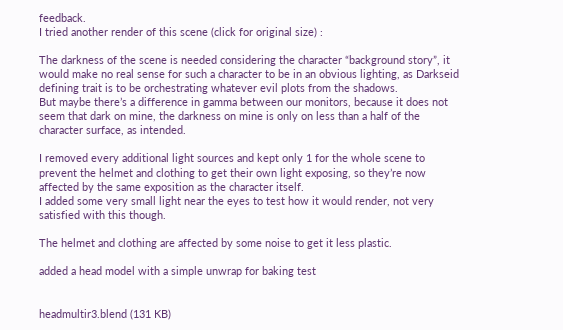feedback.
I tried another render of this scene (click for original size) :

The darkness of the scene is needed considering the character “background story”, it would make no real sense for such a character to be in an obvious lighting, as Darkseid defining trait is to be orchestrating whatever evil plots from the shadows.
But maybe there’s a difference in gamma between our monitors, because it does not seem that dark on mine, the darkness on mine is only on less than a half of the character surface, as intended.

I removed every additional light sources and kept only 1 for the whole scene to prevent the helmet and clothing to get their own light exposing, so they’re now affected by the same exposition as the character itself.
I added some very small light near the eyes to test how it would render, not very satisfied with this though.

The helmet and clothing are affected by some noise to get it less plastic.

added a head model with a simple unwrap for baking test


headmultir3.blend (131 KB)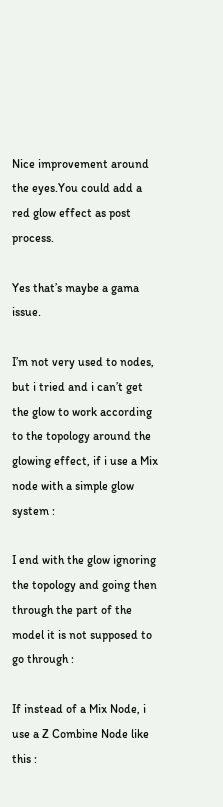Nice improvement around the eyes.You could add a red glow effect as post process.

Yes that’s maybe a gama issue.

I’m not very used to nodes, but i tried and i can’t get the glow to work according to the topology around the glowing effect, if i use a Mix node with a simple glow system :

I end with the glow ignoring the topology and going then through the part of the model it is not supposed to go through :

If instead of a Mix Node, i use a Z Combine Node like this :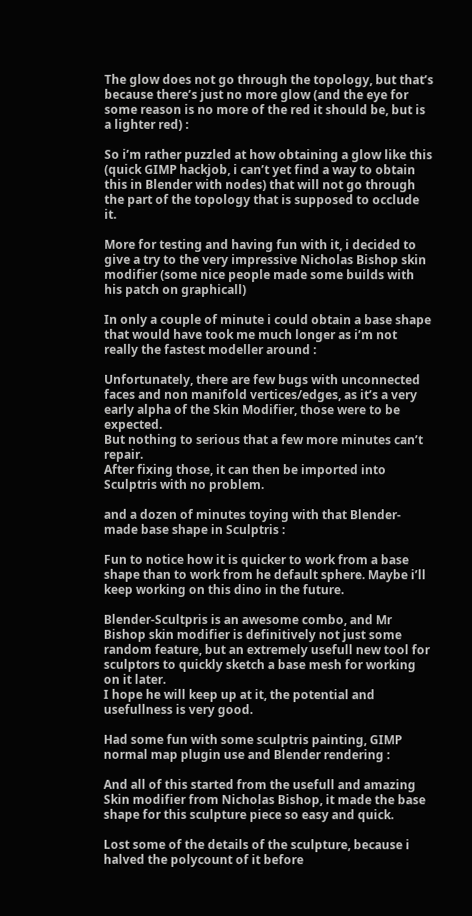The glow does not go through the topology, but that’s because there’s just no more glow (and the eye for some reason is no more of the red it should be, but is a lighter red) :

So i’m rather puzzled at how obtaining a glow like this (quick GIMP hackjob, i can’t yet find a way to obtain this in Blender with nodes) that will not go through the part of the topology that is supposed to occlude it.

More for testing and having fun with it, i decided to give a try to the very impressive Nicholas Bishop skin modifier (some nice people made some builds with his patch on graphicall)

In only a couple of minute i could obtain a base shape that would have took me much longer as i’m not really the fastest modeller around :

Unfortunately, there are few bugs with unconnected faces and non manifold vertices/edges, as it’s a very early alpha of the Skin Modifier, those were to be expected.
But nothing to serious that a few more minutes can’t repair.
After fixing those, it can then be imported into Sculptris with no problem.

and a dozen of minutes toying with that Blender-made base shape in Sculptris :

Fun to notice how it is quicker to work from a base shape than to work from he default sphere. Maybe i’ll keep working on this dino in the future.

Blender-Scultpris is an awesome combo, and Mr Bishop skin modifier is definitively not just some random feature, but an extremely usefull new tool for sculptors to quickly sketch a base mesh for working on it later.
I hope he will keep up at it, the potential and usefullness is very good.

Had some fun with some sculptris painting, GIMP normal map plugin use and Blender rendering :

And all of this started from the usefull and amazing Skin modifier from Nicholas Bishop, it made the base shape for this sculpture piece so easy and quick.

Lost some of the details of the sculpture, because i halved the polycount of it before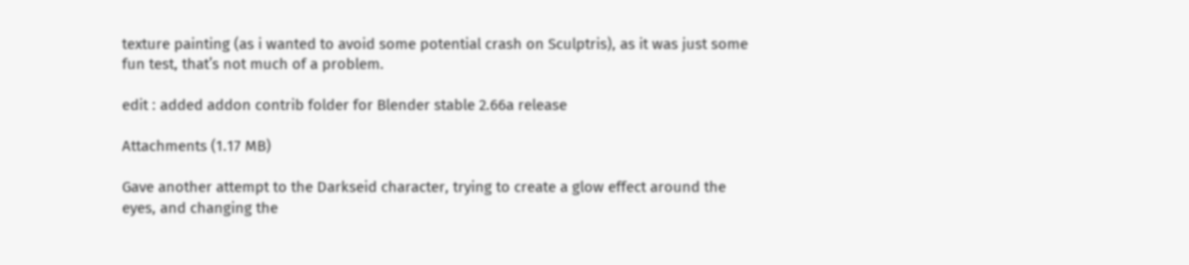texture painting (as i wanted to avoid some potential crash on Sculptris), as it was just some fun test, that’s not much of a problem.

edit : added addon contrib folder for Blender stable 2.66a release

Attachments (1.17 MB)

Gave another attempt to the Darkseid character, trying to create a glow effect around the eyes, and changing the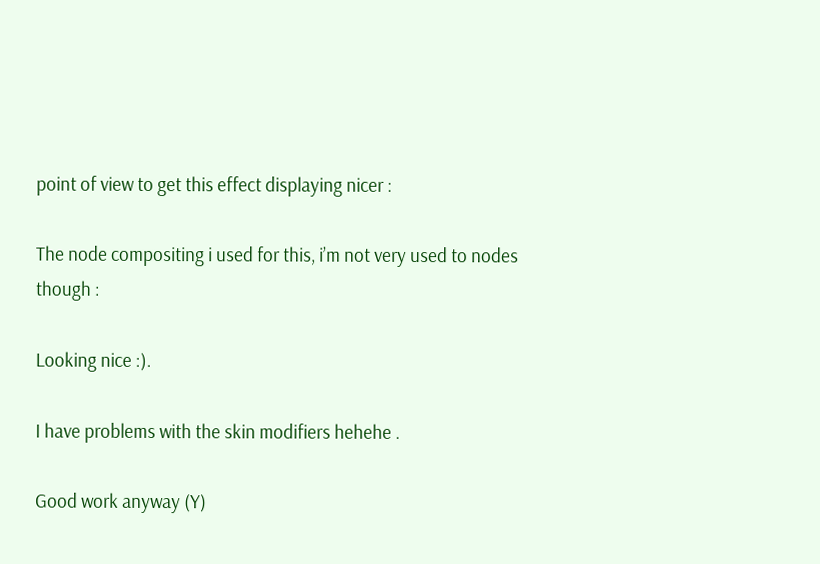point of view to get this effect displaying nicer :

The node compositing i used for this, i’m not very used to nodes though :

Looking nice :).

I have problems with the skin modifiers hehehe .

Good work anyway (Y)